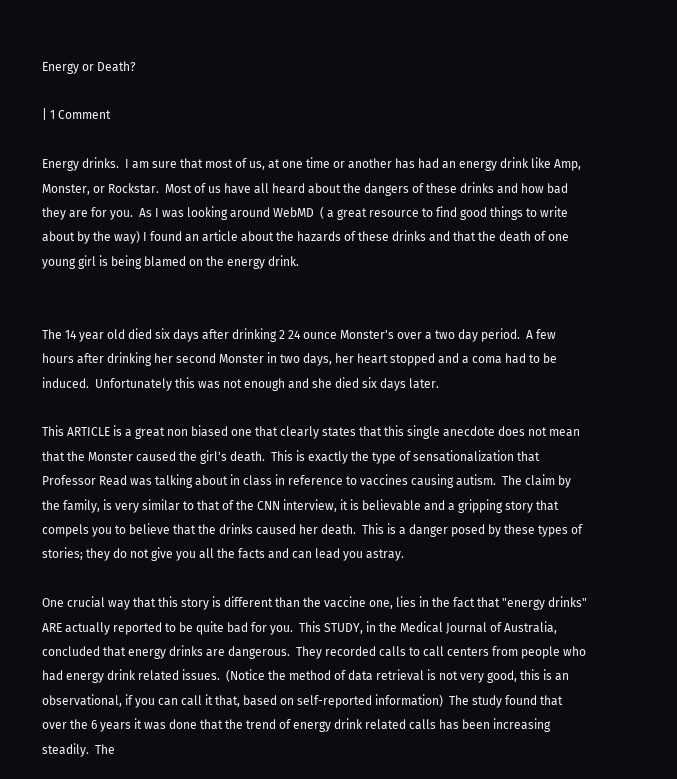Energy or Death?

| 1 Comment

Energy drinks.  I am sure that most of us, at one time or another has had an energy drink like Amp, Monster, or Rockstar.  Most of us have all heard about the dangers of these drinks and how bad they are for you.  As I was looking around WebMD  ( a great resource to find good things to write about by the way) I found an article about the hazards of these drinks and that the death of one young girl is being blamed on the energy drink.


The 14 year old died six days after drinking 2 24 ounce Monster's over a two day period.  A few hours after drinking her second Monster in two days, her heart stopped and a coma had to be induced.  Unfortunately this was not enough and she died six days later.

This ARTICLE is a great non biased one that clearly states that this single anecdote does not mean that the Monster caused the girl's death.  This is exactly the type of sensationalization that Professor Read was talking about in class in reference to vaccines causing autism.  The claim by the family, is very similar to that of the CNN interview, it is believable and a gripping story that compels you to believe that the drinks caused her death.  This is a danger posed by these types of stories; they do not give you all the facts and can lead you astray.

One crucial way that this story is different than the vaccine one, lies in the fact that "energy drinks" ARE actually reported to be quite bad for you.  This STUDY, in the Medical Journal of Australia, concluded that energy drinks are dangerous.  They recorded calls to call centers from people who had energy drink related issues.  (Notice the method of data retrieval is not very good, this is an observational, if you can call it that, based on self-reported information)  The study found that over the 6 years it was done that the trend of energy drink related calls has been increasing steadily.  The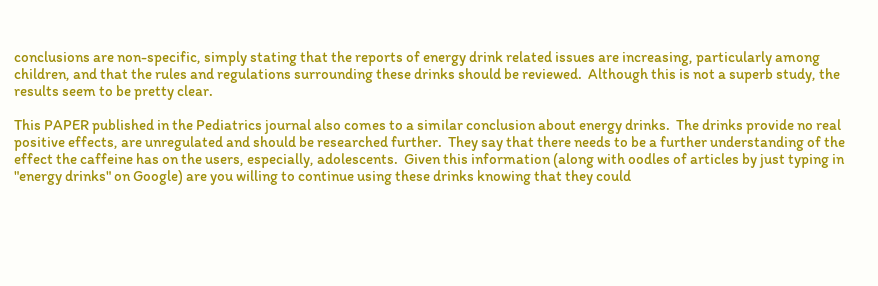conclusions are non-specific, simply stating that the reports of energy drink related issues are increasing, particularly among children, and that the rules and regulations surrounding these drinks should be reviewed.  Although this is not a superb study, the results seem to be pretty clear.

This PAPER published in the Pediatrics journal also comes to a similar conclusion about energy drinks.  The drinks provide no real positive effects, are unregulated and should be researched further.  They say that there needs to be a further understanding of the effect the caffeine has on the users, especially, adolescents.  Given this information (along with oodles of articles by just typing in "energy drinks" on Google) are you willing to continue using these drinks knowing that they could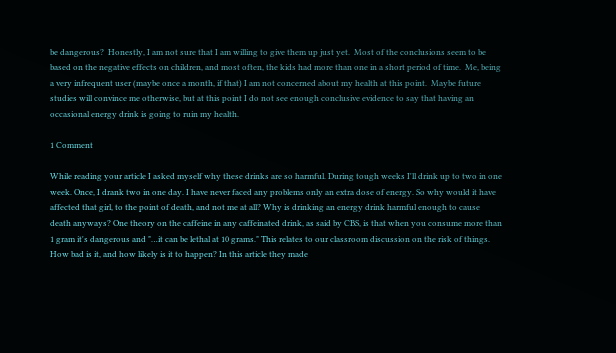be dangerous?  Honestly, I am not sure that I am willing to give them up just yet.  Most of the conclusions seem to be based on the negative effects on children, and most often, the kids had more than one in a short period of time.  Me, being a very infrequent user (maybe once a month, if that) I am not concerned about my health at this point.  Maybe future studies will convince me otherwise, but at this point I do not see enough conclusive evidence to say that having an occasional energy drink is going to ruin my health.

1 Comment

While reading your article I asked myself why these drinks are so harmful. During tough weeks I'll drink up to two in one week. Once, I drank two in one day. I have never faced any problems only an extra dose of energy. So why would it have affected that girl, to the point of death, and not me at all? Why is drinking an energy drink harmful enough to cause death anyways? One theory on the caffeine in any caffeinated drink, as said by CBS, is that when you consume more than 1 gram it's dangerous and "…it can be lethal at 10 grams." This relates to our classroom discussion on the risk of things. How bad is it, and how likely is it to happen? In this article they made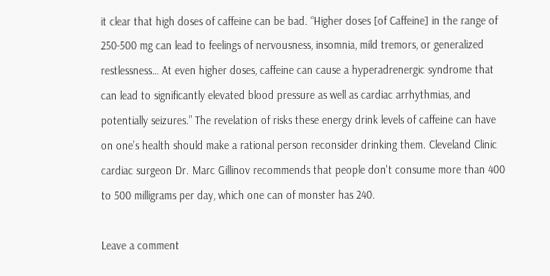it clear that high doses of caffeine can be bad. “Higher doses [of Caffeine] in the range of 250-500 mg can lead to feelings of nervousness, insomnia, mild tremors, or generalized restlessness… At even higher doses, caffeine can cause a hyperadrenergic syndrome that can lead to significantly elevated blood pressure as well as cardiac arrhythmias, and potentially seizures.” The revelation of risks these energy drink levels of caffeine can have on one’s health should make a rational person reconsider drinking them. Cleveland Clinic cardiac surgeon Dr. Marc Gillinov recommends that people don't consume more than 400 to 500 milligrams per day, which one can of monster has 240.

Leave a comment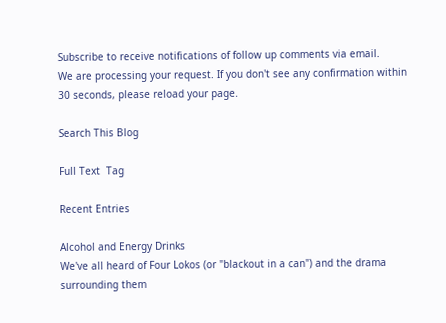Subscribe to receive notifications of follow up comments via email.
We are processing your request. If you don't see any confirmation within 30 seconds, please reload your page.

Search This Blog

Full Text  Tag

Recent Entries

Alcohol and Energy Drinks
We've all heard of Four Lokos (or "blackout in a can") and the drama surrounding them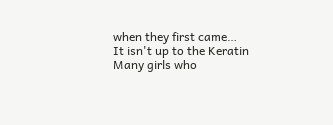when they first came…
It isn't up to the Keratin
Many girls who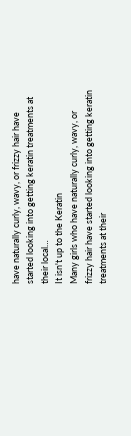have naturally curly, wavy, or frizzy hair have started looking into getting keratin treatments at their local…
It isn't up to the Keratin
Many girls who have naturally curly, wavy, or frizzy hair have started looking into getting keratin treatments at their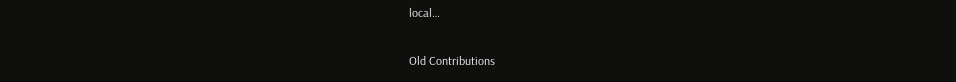local…

Old Contributions